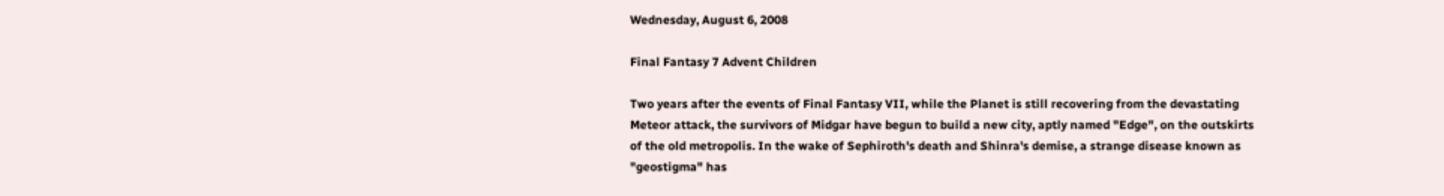Wednesday, August 6, 2008

Final Fantasy 7 Advent Children

Two years after the events of Final Fantasy VII, while the Planet is still recovering from the devastating Meteor attack, the survivors of Midgar have begun to build a new city, aptly named "Edge", on the outskirts of the old metropolis. In the wake of Sephiroth's death and Shinra's demise, a strange disease known as "geostigma" has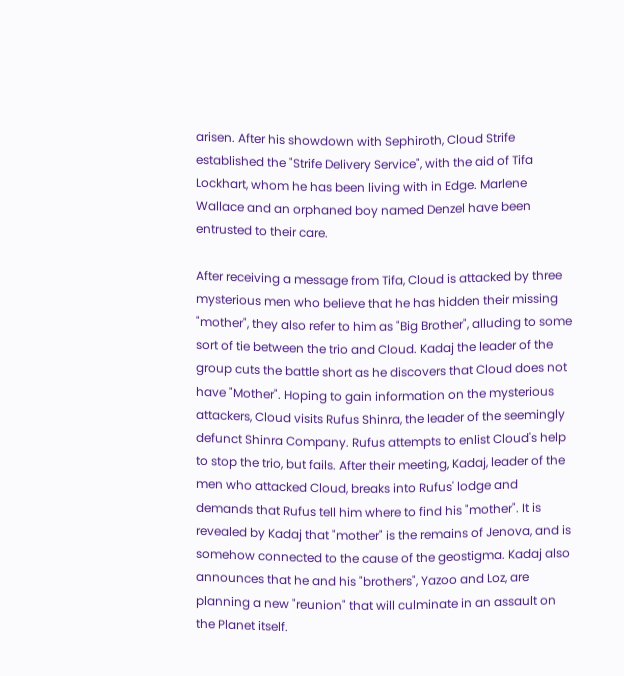arisen. After his showdown with Sephiroth, Cloud Strife established the "Strife Delivery Service", with the aid of Tifa Lockhart, whom he has been living with in Edge. Marlene Wallace and an orphaned boy named Denzel have been entrusted to their care.

After receiving a message from Tifa, Cloud is attacked by three mysterious men who believe that he has hidden their missing "mother", they also refer to him as "Big Brother", alluding to some sort of tie between the trio and Cloud. Kadaj the leader of the group cuts the battle short as he discovers that Cloud does not have "Mother". Hoping to gain information on the mysterious attackers, Cloud visits Rufus Shinra, the leader of the seemingly defunct Shinra Company. Rufus attempts to enlist Cloud's help to stop the trio, but fails. After their meeting, Kadaj, leader of the men who attacked Cloud, breaks into Rufus' lodge and demands that Rufus tell him where to find his "mother". It is revealed by Kadaj that "mother" is the remains of Jenova, and is somehow connected to the cause of the geostigma. Kadaj also announces that he and his "brothers", Yazoo and Loz, are planning a new "reunion" that will culminate in an assault on the Planet itself.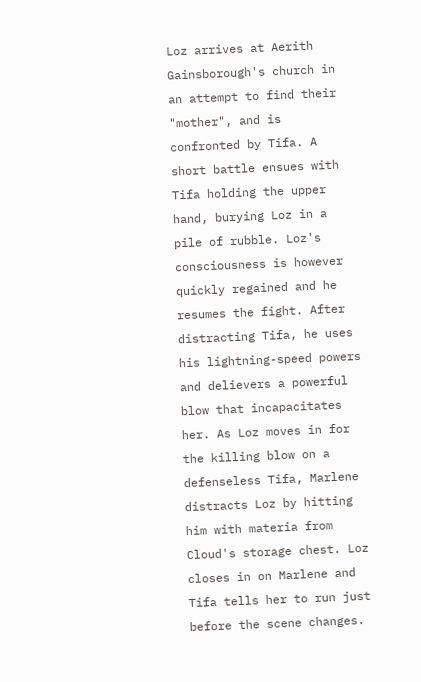Loz arrives at Aerith Gainsborough's church in an attempt to find their "mother", and is confronted by Tifa. A short battle ensues with Tifa holding the upper hand, burying Loz in a pile of rubble. Loz's consciousness is however quickly regained and he resumes the fight. After distracting Tifa, he uses his lightning-speed powers and delievers a powerful blow that incapacitates her. As Loz moves in for the killing blow on a defenseless Tifa, Marlene distracts Loz by hitting him with materia from Cloud's storage chest. Loz closes in on Marlene and Tifa tells her to run just before the scene changes.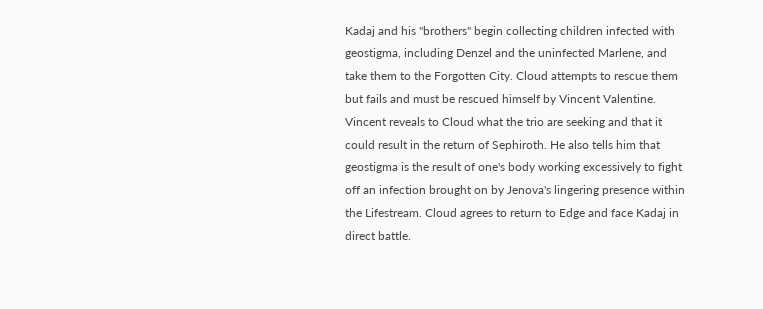Kadaj and his "brothers" begin collecting children infected with geostigma, including Denzel and the uninfected Marlene, and take them to the Forgotten City. Cloud attempts to rescue them but fails and must be rescued himself by Vincent Valentine. Vincent reveals to Cloud what the trio are seeking and that it could result in the return of Sephiroth. He also tells him that geostigma is the result of one's body working excessively to fight off an infection brought on by Jenova's lingering presence within the Lifestream. Cloud agrees to return to Edge and face Kadaj in direct battle.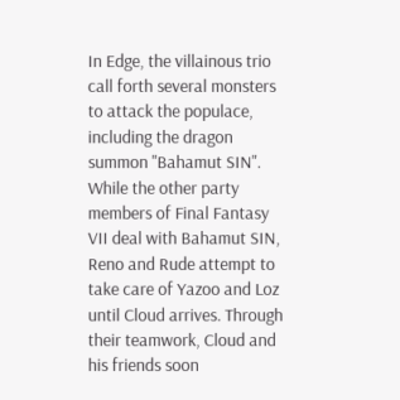In Edge, the villainous trio call forth several monsters to attack the populace, including the dragon summon "Bahamut SIN". While the other party members of Final Fantasy VII deal with Bahamut SIN, Reno and Rude attempt to take care of Yazoo and Loz until Cloud arrives. Through their teamwork, Cloud and his friends soon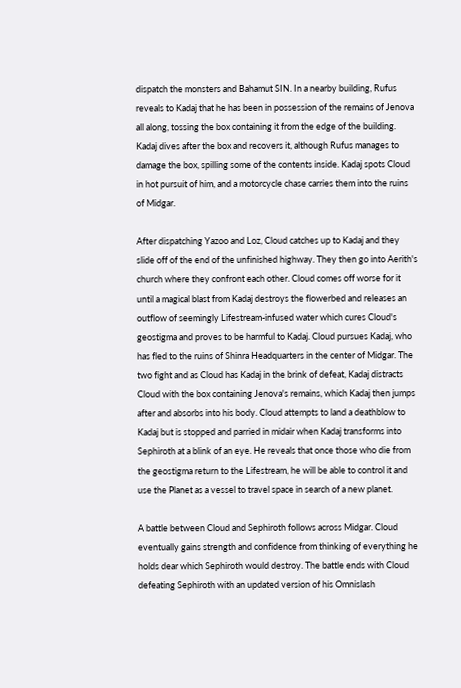dispatch the monsters and Bahamut SIN. In a nearby building, Rufus reveals to Kadaj that he has been in possession of the remains of Jenova all along, tossing the box containing it from the edge of the building. Kadaj dives after the box and recovers it, although Rufus manages to damage the box, spilling some of the contents inside. Kadaj spots Cloud in hot pursuit of him, and a motorcycle chase carries them into the ruins of Midgar.

After dispatching Yazoo and Loz, Cloud catches up to Kadaj and they slide off of the end of the unfinished highway. They then go into Aerith's church where they confront each other. Cloud comes off worse for it until a magical blast from Kadaj destroys the flowerbed and releases an outflow of seemingly Lifestream-infused water which cures Cloud's geostigma and proves to be harmful to Kadaj. Cloud pursues Kadaj, who has fled to the ruins of Shinra Headquarters in the center of Midgar. The two fight and as Cloud has Kadaj in the brink of defeat, Kadaj distracts Cloud with the box containing Jenova's remains, which Kadaj then jumps after and absorbs into his body. Cloud attempts to land a deathblow to Kadaj but is stopped and parried in midair when Kadaj transforms into Sephiroth at a blink of an eye. He reveals that once those who die from the geostigma return to the Lifestream, he will be able to control it and use the Planet as a vessel to travel space in search of a new planet.

A battle between Cloud and Sephiroth follows across Midgar. Cloud eventually gains strength and confidence from thinking of everything he holds dear which Sephiroth would destroy. The battle ends with Cloud defeating Sephiroth with an updated version of his Omnislash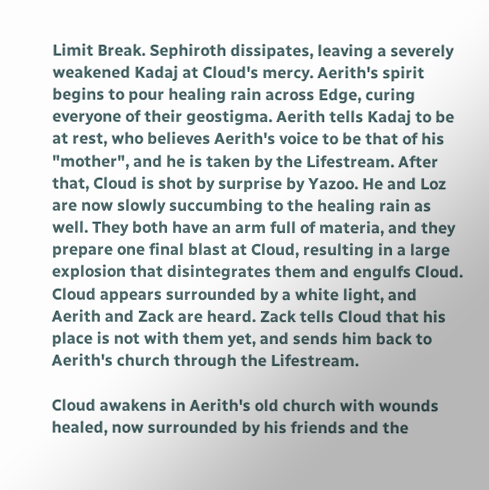Limit Break. Sephiroth dissipates, leaving a severely weakened Kadaj at Cloud's mercy. Aerith's spirit begins to pour healing rain across Edge, curing everyone of their geostigma. Aerith tells Kadaj to be at rest, who believes Aerith's voice to be that of his "mother", and he is taken by the Lifestream. After that, Cloud is shot by surprise by Yazoo. He and Loz are now slowly succumbing to the healing rain as well. They both have an arm full of materia, and they prepare one final blast at Cloud, resulting in a large explosion that disintegrates them and engulfs Cloud. Cloud appears surrounded by a white light, and Aerith and Zack are heard. Zack tells Cloud that his place is not with them yet, and sends him back to Aerith's church through the Lifestream.

Cloud awakens in Aerith's old church with wounds healed, now surrounded by his friends and the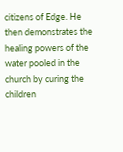citizens of Edge. He then demonstrates the healing powers of the water pooled in the church by curing the children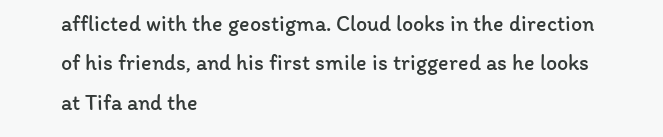afflicted with the geostigma. Cloud looks in the direction of his friends, and his first smile is triggered as he looks at Tifa and the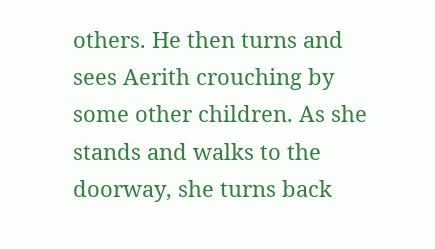others. He then turns and sees Aerith crouching by some other children. As she stands and walks to the doorway, she turns back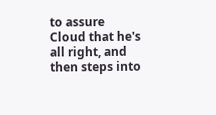to assure Cloud that he's all right, and then steps into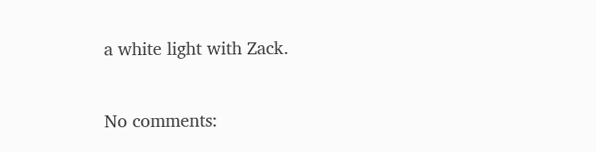a white light with Zack.

No comments: